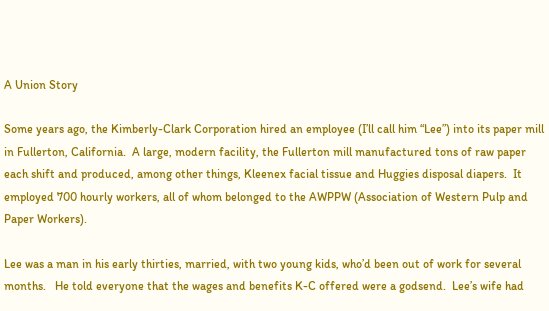A Union Story

Some years ago, the Kimberly-Clark Corporation hired an employee (I’ll call him “Lee”) into its paper mill in Fullerton, California.  A large, modern facility, the Fullerton mill manufactured tons of raw paper each shift and produced, among other things, Kleenex facial tissue and Huggies disposal diapers.  It employed 700 hourly workers, all of whom belonged to the AWPPW (Association of Western Pulp and Paper Workers).

Lee was a man in his early thirties, married, with two young kids, who’d been out of work for several months.   He told everyone that the wages and benefits K-C offered were a godsend.  Lee’s wife had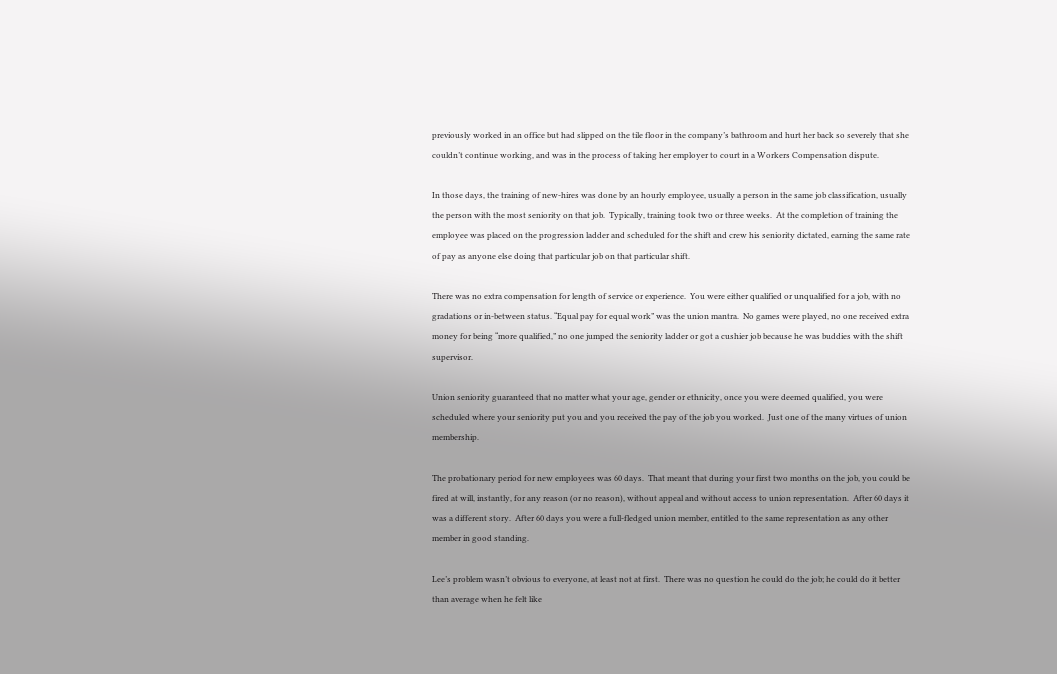previously worked in an office but had slipped on the tile floor in the company’s bathroom and hurt her back so severely that she couldn’t continue working, and was in the process of taking her employer to court in a Workers Compensation dispute.

In those days, the training of new-hires was done by an hourly employee, usually a person in the same job classification, usually the person with the most seniority on that job.  Typically, training took two or three weeks.  At the completion of training the employee was placed on the progression ladder and scheduled for the shift and crew his seniority dictated, earning the same rate of pay as anyone else doing that particular job on that particular shift.

There was no extra compensation for length of service or experience.  You were either qualified or unqualified for a job, with no gradations or in-between status. “Equal pay for equal work” was the union mantra.  No games were played, no one received extra money for being “more qualified,” no one jumped the seniority ladder or got a cushier job because he was buddies with the shift supervisor.

Union seniority guaranteed that no matter what your age, gender or ethnicity, once you were deemed qualified, you were scheduled where your seniority put you and you received the pay of the job you worked.  Just one of the many virtues of union membership.

The probationary period for new employees was 60 days.  That meant that during your first two months on the job, you could be fired at will, instantly, for any reason (or no reason), without appeal and without access to union representation.  After 60 days it was a different story.  After 60 days you were a full-fledged union member, entitled to the same representation as any other member in good standing.

Lee’s problem wasn’t obvious to everyone, at least not at first.  There was no question he could do the job; he could do it better than average when he felt like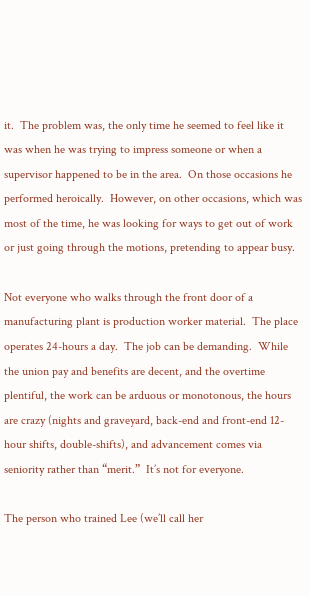it.  The problem was, the only time he seemed to feel like it was when he was trying to impress someone or when a supervisor happened to be in the area.  On those occasions he performed heroically.  However, on other occasions, which was most of the time, he was looking for ways to get out of work or just going through the motions, pretending to appear busy.

Not everyone who walks through the front door of a manufacturing plant is production worker material.  The place operates 24-hours a day.  The job can be demanding.  While the union pay and benefits are decent, and the overtime plentiful, the work can be arduous or monotonous, the hours are crazy (nights and graveyard, back-end and front-end 12-hour shifts, double-shifts), and advancement comes via seniority rather than “merit.”  It’s not for everyone.

The person who trained Lee (we’ll call her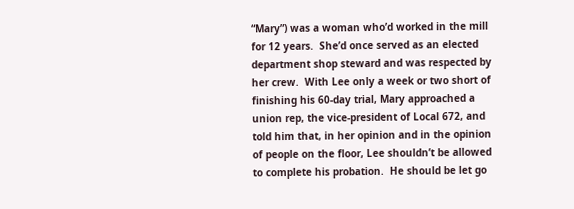“Mary”) was a woman who’d worked in the mill for 12 years.  She’d once served as an elected department shop steward and was respected by her crew.  With Lee only a week or two short of finishing his 60-day trial, Mary approached a union rep, the vice-president of Local 672, and told him that, in her opinion and in the opinion of people on the floor, Lee shouldn’t be allowed to complete his probation.  He should be let go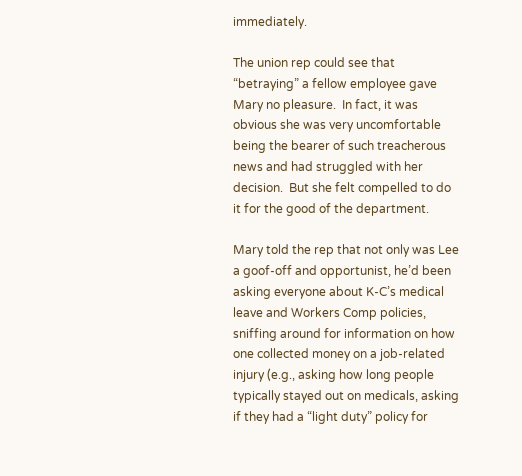immediately.

The union rep could see that “betraying” a fellow employee gave Mary no pleasure.  In fact, it was obvious she was very uncomfortable being the bearer of such treacherous news and had struggled with her decision.  But she felt compelled to do it for the good of the department.

Mary told the rep that not only was Lee a goof-off and opportunist, he’d been asking everyone about K-C’s medical leave and Workers Comp policies, sniffing around for information on how one collected money on a job-related injury (e.g., asking how long people typically stayed out on medicals, asking if they had a “light duty” policy for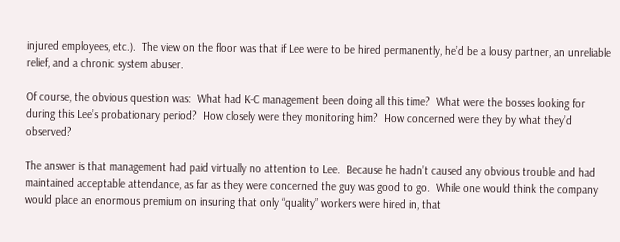injured employees, etc.).  The view on the floor was that if Lee were to be hired permanently, he’d be a lousy partner, an unreliable relief, and a chronic system abuser.

Of course, the obvious question was:  What had K-C management been doing all this time?  What were the bosses looking for during this Lee’s probationary period?  How closely were they monitoring him?  How concerned were they by what they’d observed?

The answer is that management had paid virtually no attention to Lee.  Because he hadn’t caused any obvious trouble and had maintained acceptable attendance, as far as they were concerned the guy was good to go.  While one would think the company would place an enormous premium on insuring that only “quality” workers were hired in, that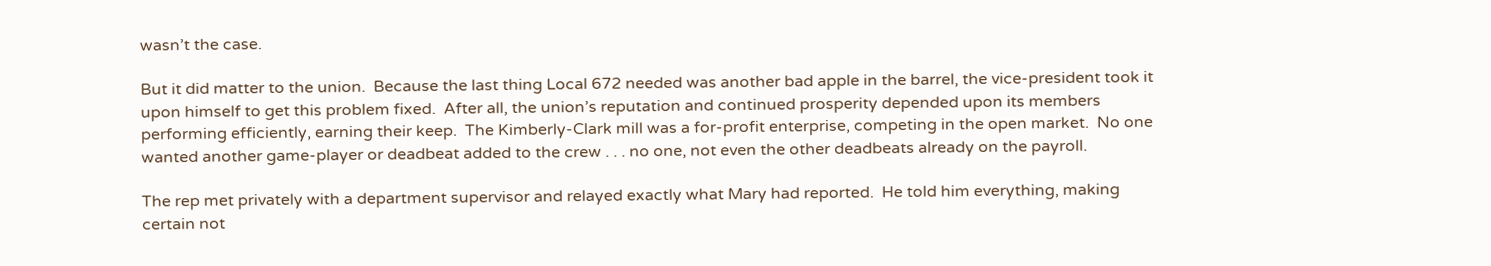wasn’t the case.

But it did matter to the union.  Because the last thing Local 672 needed was another bad apple in the barrel, the vice-president took it upon himself to get this problem fixed.  After all, the union’s reputation and continued prosperity depended upon its members performing efficiently, earning their keep.  The Kimberly-Clark mill was a for-profit enterprise, competing in the open market.  No one wanted another game-player or deadbeat added to the crew . . . no one, not even the other deadbeats already on the payroll.

The rep met privately with a department supervisor and relayed exactly what Mary had reported.  He told him everything, making certain not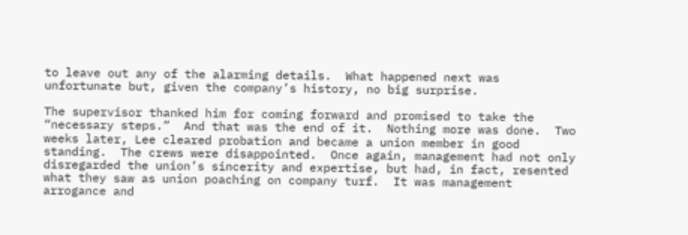to leave out any of the alarming details.  What happened next was unfortunate but, given the company’s history, no big surprise.

The supervisor thanked him for coming forward and promised to take the “necessary steps.”  And that was the end of it.  Nothing more was done.  Two weeks later, Lee cleared probation and became a union member in good standing.  The crews were disappointed.  Once again, management had not only disregarded the union’s sincerity and expertise, but had, in fact, resented what they saw as union poaching on company turf.  It was management arrogance and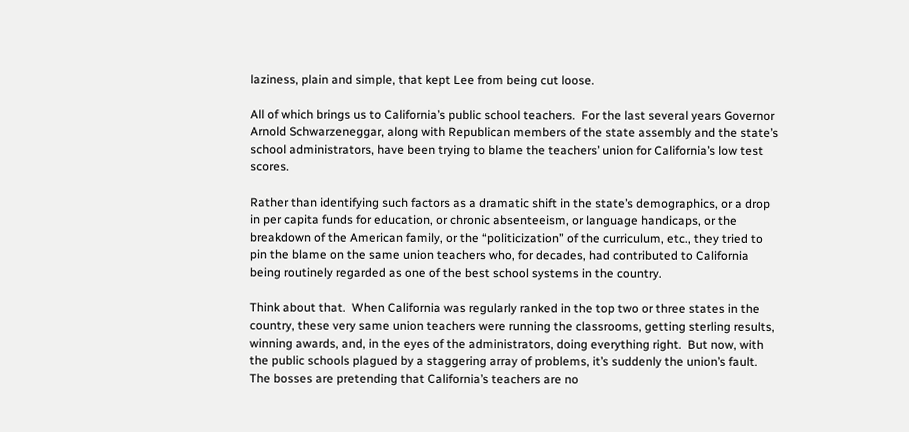laziness, plain and simple, that kept Lee from being cut loose.

All of which brings us to California’s public school teachers.  For the last several years Governor Arnold Schwarzeneggar, along with Republican members of the state assembly and the state’s school administrators, have been trying to blame the teachers’ union for California’s low test scores.

Rather than identifying such factors as a dramatic shift in the state’s demographics, or a drop in per capita funds for education, or chronic absenteeism, or language handicaps, or the breakdown of the American family, or the “politicization” of the curriculum, etc., they tried to pin the blame on the same union teachers who, for decades, had contributed to California being routinely regarded as one of the best school systems in the country.

Think about that.  When California was regularly ranked in the top two or three states in the country, these very same union teachers were running the classrooms, getting sterling results, winning awards, and, in the eyes of the administrators, doing everything right.  But now, with the public schools plagued by a staggering array of problems, it’s suddenly the union’s fault.  The bosses are pretending that California’s teachers are no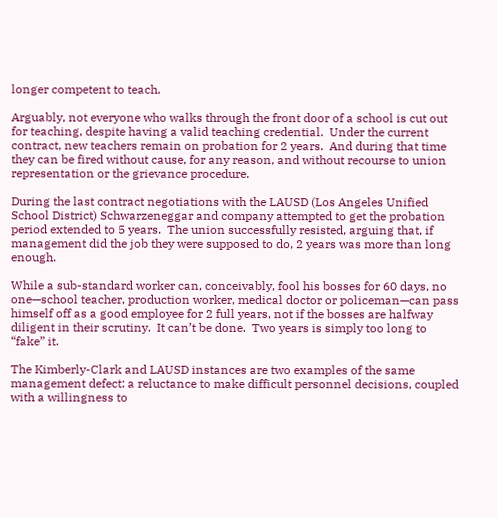longer competent to teach.

Arguably, not everyone who walks through the front door of a school is cut out for teaching, despite having a valid teaching credential.  Under the current contract, new teachers remain on probation for 2 years.  And during that time they can be fired without cause, for any reason, and without recourse to union representation or the grievance procedure.

During the last contract negotiations with the LAUSD (Los Angeles Unified School District) Schwarzeneggar and company attempted to get the probation period extended to 5 years.  The union successfully resisted, arguing that, if management did the job they were supposed to do, 2 years was more than long enough.

While a sub-standard worker can, conceivably, fool his bosses for 60 days, no one—school teacher, production worker, medical doctor or policeman—can pass himself off as a good employee for 2 full years, not if the bosses are halfway diligent in their scrutiny.  It can’t be done.  Two years is simply too long to “fake” it.

The Kimberly-Clark and LAUSD instances are two examples of the same management defect: a reluctance to make difficult personnel decisions, coupled with a willingness to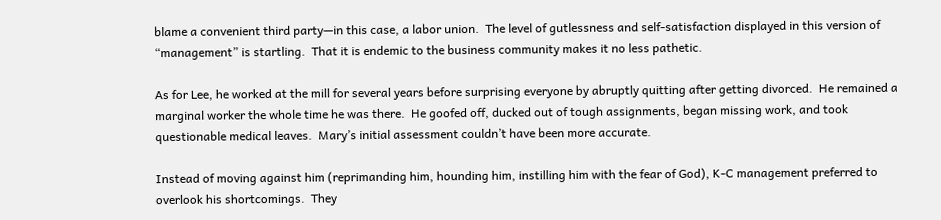blame a convenient third party—in this case, a labor union.  The level of gutlessness and self-satisfaction displayed in this version of “management” is startling.  That it is endemic to the business community makes it no less pathetic.

As for Lee, he worked at the mill for several years before surprising everyone by abruptly quitting after getting divorced.  He remained a marginal worker the whole time he was there.  He goofed off, ducked out of tough assignments, began missing work, and took questionable medical leaves.  Mary’s initial assessment couldn’t have been more accurate.

Instead of moving against him (reprimanding him, hounding him, instilling him with the fear of God), K-C management preferred to overlook his shortcomings.  They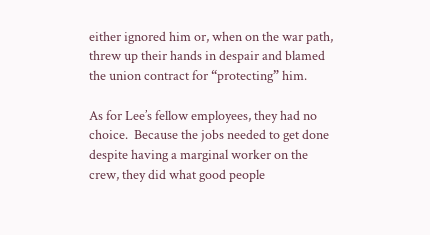either ignored him or, when on the war path, threw up their hands in despair and blamed the union contract for “protecting” him.

As for Lee’s fellow employees, they had no choice.  Because the jobs needed to get done despite having a marginal worker on the crew, they did what good people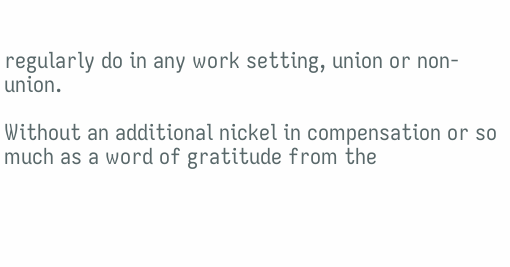regularly do in any work setting, union or non-union.

Without an additional nickel in compensation or so much as a word of gratitude from the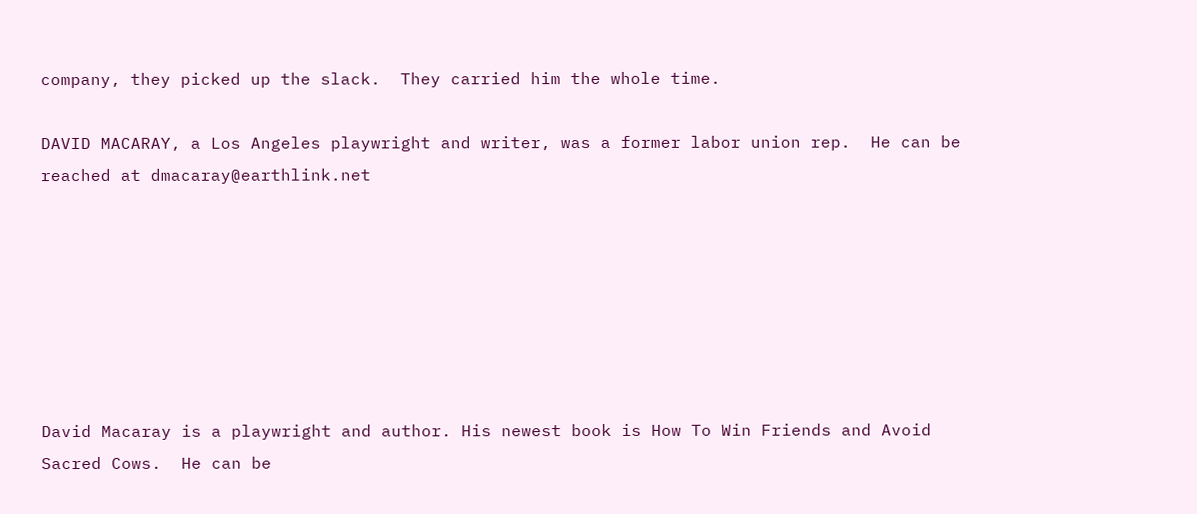company, they picked up the slack.  They carried him the whole time.

DAVID MACARAY, a Los Angeles playwright and writer, was a former labor union rep.  He can be reached at dmacaray@earthlink.net







David Macaray is a playwright and author. His newest book is How To Win Friends and Avoid Sacred Cows.  He can be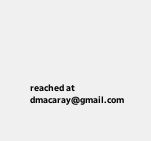reached at dmacaray@gmail.com